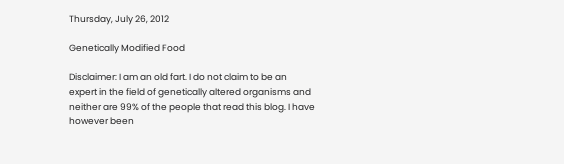Thursday, July 26, 2012

Genetically Modified Food

Disclaimer: I am an old fart. I do not claim to be an expert in the field of genetically altered organisms and neither are 99% of the people that read this blog. I have however been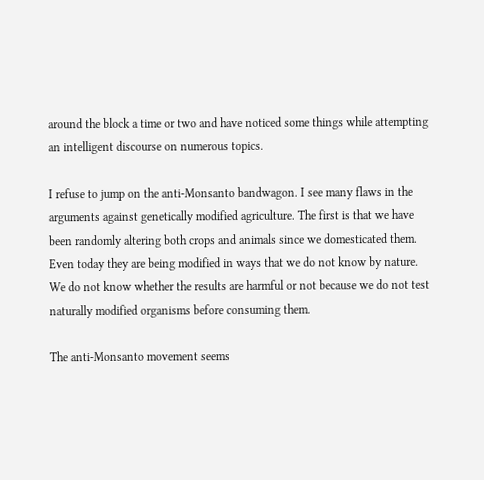around the block a time or two and have noticed some things while attempting an intelligent discourse on numerous topics.

I refuse to jump on the anti-Monsanto bandwagon. I see many flaws in the arguments against genetically modified agriculture. The first is that we have been randomly altering both crops and animals since we domesticated them. Even today they are being modified in ways that we do not know by nature. We do not know whether the results are harmful or not because we do not test naturally modified organisms before consuming them.

The anti-Monsanto movement seems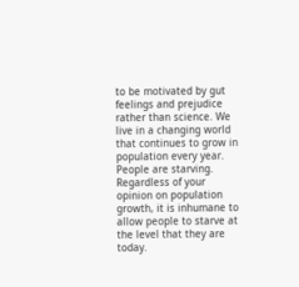to be motivated by gut feelings and prejudice rather than science. We live in a changing world that continues to grow in population every year. People are starving. Regardless of your opinion on population growth, it is inhumane to allow people to starve at the level that they are today.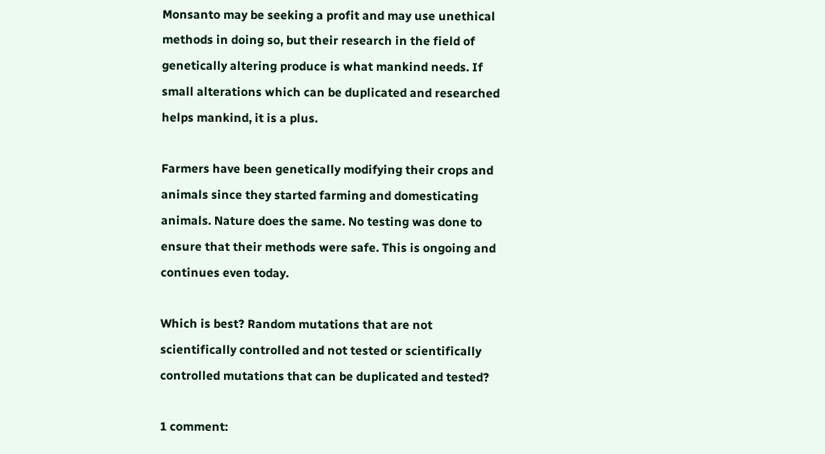Monsanto may be seeking a profit and may use unethical methods in doing so, but their research in the field of genetically altering produce is what mankind needs. If small alterations which can be duplicated and researched helps mankind, it is a plus.

Farmers have been genetically modifying their crops and animals since they started farming and domesticating animals. Nature does the same. No testing was done to ensure that their methods were safe. This is ongoing and continues even today.

Which is best? Random mutations that are not scientifically controlled and not tested or scientifically controlled mutations that can be duplicated and tested?

1 comment: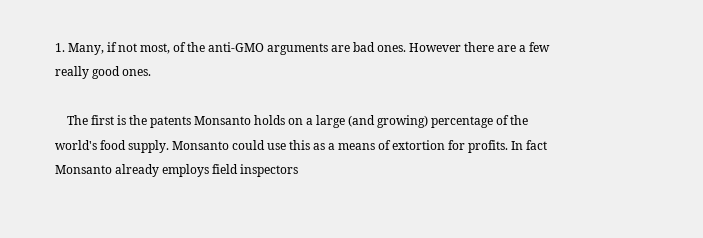1. Many, if not most, of the anti-GMO arguments are bad ones. However there are a few really good ones.

    The first is the patents Monsanto holds on a large (and growing) percentage of the world's food supply. Monsanto could use this as a means of extortion for profits. In fact Monsanto already employs field inspectors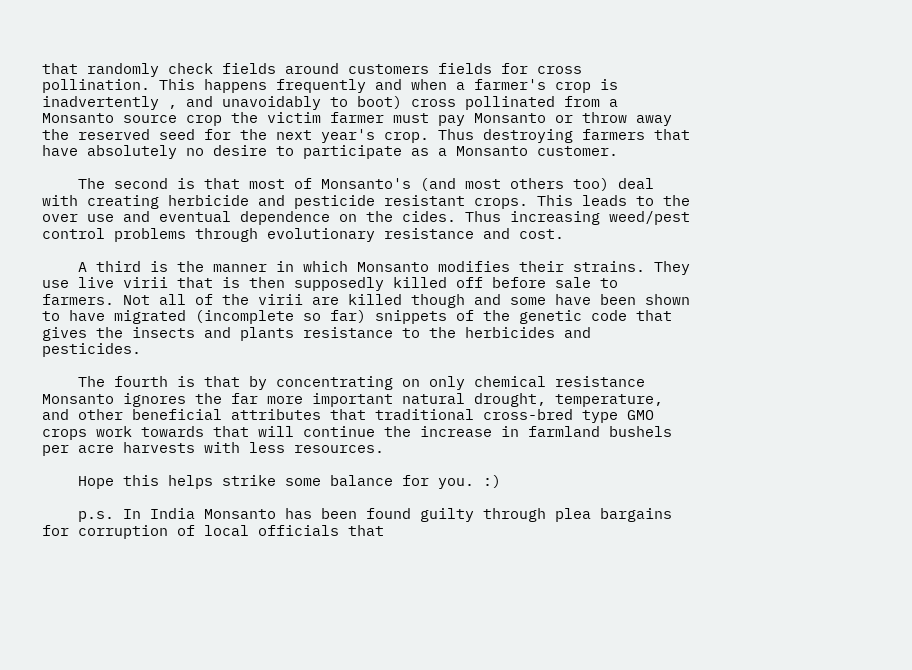that randomly check fields around customers fields for cross pollination. This happens frequently and when a farmer's crop is inadvertently , and unavoidably to boot) cross pollinated from a Monsanto source crop the victim farmer must pay Monsanto or throw away the reserved seed for the next year's crop. Thus destroying farmers that have absolutely no desire to participate as a Monsanto customer.

    The second is that most of Monsanto's (and most others too) deal with creating herbicide and pesticide resistant crops. This leads to the over use and eventual dependence on the cides. Thus increasing weed/pest control problems through evolutionary resistance and cost.

    A third is the manner in which Monsanto modifies their strains. They use live virii that is then supposedly killed off before sale to farmers. Not all of the virii are killed though and some have been shown to have migrated (incomplete so far) snippets of the genetic code that gives the insects and plants resistance to the herbicides and pesticides.

    The fourth is that by concentrating on only chemical resistance Monsanto ignores the far more important natural drought, temperature, and other beneficial attributes that traditional cross-bred type GMO crops work towards that will continue the increase in farmland bushels per acre harvests with less resources.

    Hope this helps strike some balance for you. :)

    p.s. In India Monsanto has been found guilty through plea bargains for corruption of local officials that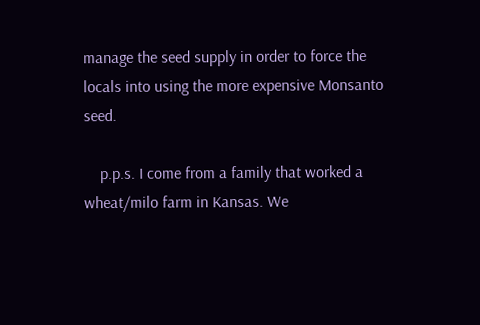manage the seed supply in order to force the locals into using the more expensive Monsanto seed.

    p.p.s. I come from a family that worked a wheat/milo farm in Kansas. We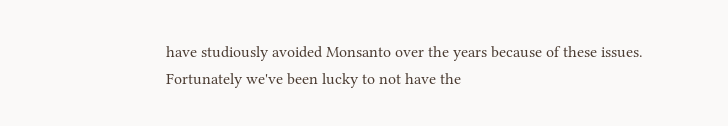have studiously avoided Monsanto over the years because of these issues. Fortunately we've been lucky to not have the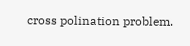cross polination problem.